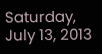Saturday, July 13, 2013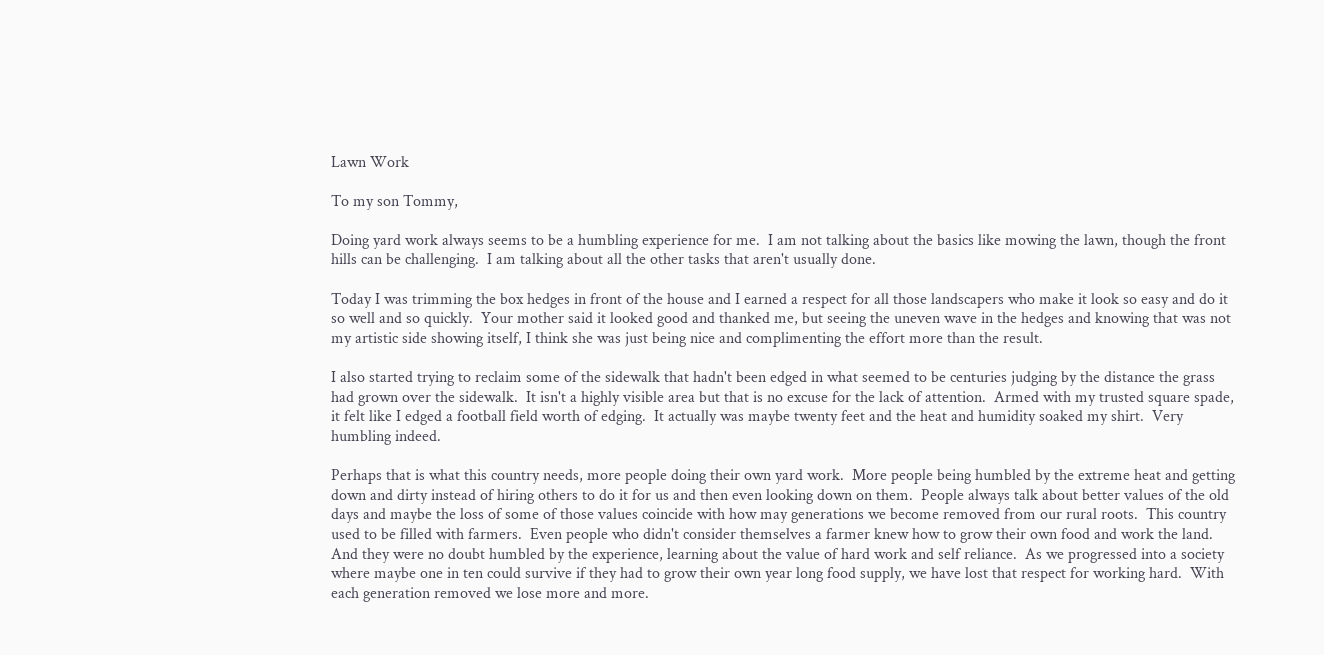Lawn Work

To my son Tommy,

Doing yard work always seems to be a humbling experience for me.  I am not talking about the basics like mowing the lawn, though the front hills can be challenging.  I am talking about all the other tasks that aren't usually done.

Today I was trimming the box hedges in front of the house and I earned a respect for all those landscapers who make it look so easy and do it so well and so quickly.  Your mother said it looked good and thanked me, but seeing the uneven wave in the hedges and knowing that was not my artistic side showing itself, I think she was just being nice and complimenting the effort more than the result.

I also started trying to reclaim some of the sidewalk that hadn't been edged in what seemed to be centuries judging by the distance the grass had grown over the sidewalk.  It isn't a highly visible area but that is no excuse for the lack of attention.  Armed with my trusted square spade, it felt like I edged a football field worth of edging.  It actually was maybe twenty feet and the heat and humidity soaked my shirt.  Very humbling indeed.

Perhaps that is what this country needs, more people doing their own yard work.  More people being humbled by the extreme heat and getting down and dirty instead of hiring others to do it for us and then even looking down on them.  People always talk about better values of the old days and maybe the loss of some of those values coincide with how may generations we become removed from our rural roots.  This country used to be filled with farmers.  Even people who didn't consider themselves a farmer knew how to grow their own food and work the land.  And they were no doubt humbled by the experience, learning about the value of hard work and self reliance.  As we progressed into a society where maybe one in ten could survive if they had to grow their own year long food supply, we have lost that respect for working hard.  With each generation removed we lose more and more.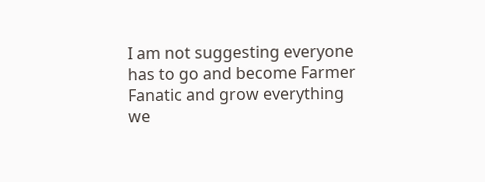I am not suggesting everyone has to go and become Farmer Fanatic and grow everything we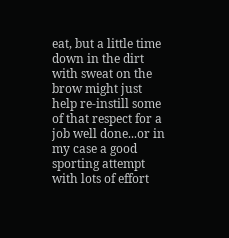eat, but a little time down in the dirt with sweat on the brow might just help re-instill some of that respect for a job well done...or in my case a good sporting attempt with lots of effort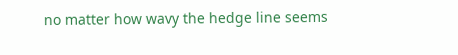no matter how wavy the hedge line seems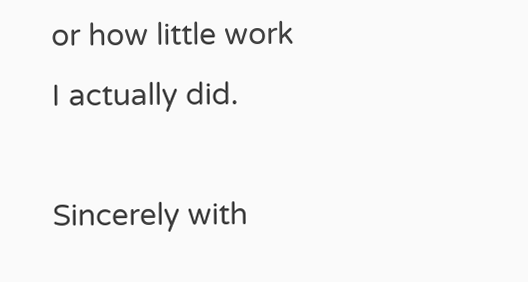or how little work I actually did.

Sincerely with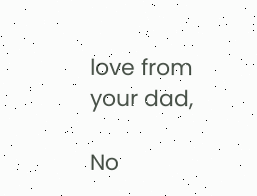love from your dad,

No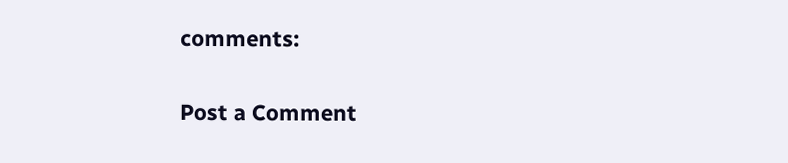comments:

Post a Comment